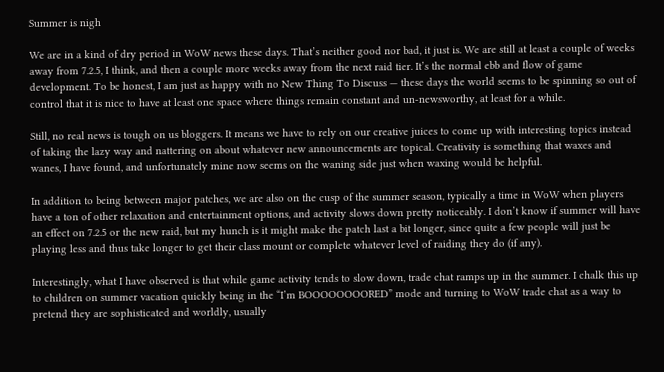Summer is nigh

We are in a kind of dry period in WoW news these days. That’s neither good nor bad, it just is. We are still at least a couple of weeks away from 7.2.5, I think, and then a couple more weeks away from the next raid tier. It’s the normal ebb and flow of game development. To be honest, I am just as happy with no New Thing To Discuss — these days the world seems to be spinning so out of control that it is nice to have at least one space where things remain constant and un-newsworthy, at least for a while.

Still, no real news is tough on us bloggers. It means we have to rely on our creative juices to come up with interesting topics instead of taking the lazy way and nattering on about whatever new announcements are topical. Creativity is something that waxes and wanes, I have found, and unfortunately mine now seems on the waning side just when waxing would be helpful.

In addition to being between major patches, we are also on the cusp of the summer season, typically a time in WoW when players have a ton of other relaxation and entertainment options, and activity slows down pretty noticeably. I don’t know if summer will have an effect on 7.2.5 or the new raid, but my hunch is it might make the patch last a bit longer, since quite a few people will just be playing less and thus take longer to get their class mount or complete whatever level of raiding they do (if any).

Interestingly, what I have observed is that while game activity tends to slow down, trade chat ramps up in the summer. I chalk this up to children on summer vacation quickly being in the “I’m BOOOOOOOORED” mode and turning to WoW trade chat as a way to pretend they are sophisticated and worldly, usually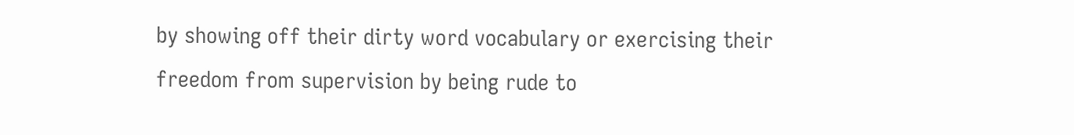by showing off their dirty word vocabulary or exercising their freedom from supervision by being rude to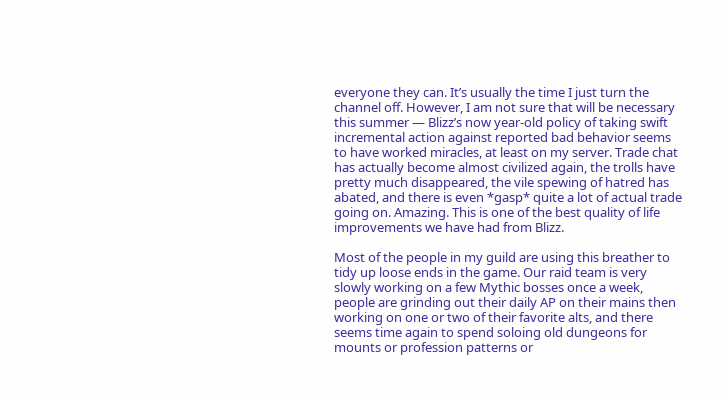everyone they can. It’s usually the time I just turn the channel off. However, I am not sure that will be necessary this summer — Blizz’s now year-old policy of taking swift incremental action against reported bad behavior seems to have worked miracles, at least on my server. Trade chat has actually become almost civilized again, the trolls have pretty much disappeared, the vile spewing of hatred has abated, and there is even *gasp* quite a lot of actual trade going on. Amazing. This is one of the best quality of life improvements we have had from Blizz.

Most of the people in my guild are using this breather to tidy up loose ends in the game. Our raid team is very slowly working on a few Mythic bosses once a week, people are grinding out their daily AP on their mains then working on one or two of their favorite alts, and there seems time again to spend soloing old dungeons for mounts or profession patterns or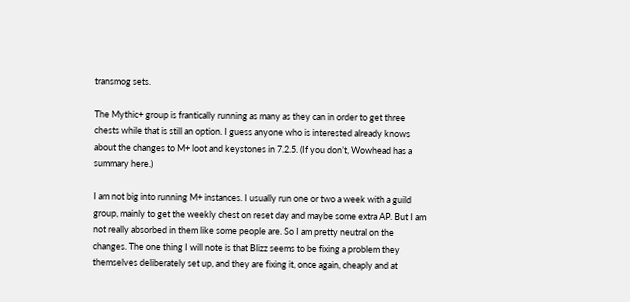transmog sets.

The Mythic+ group is frantically running as many as they can in order to get three chests while that is still an option. I guess anyone who is interested already knows about the changes to M+ loot and keystones in 7.2.5. (If you don’t, Wowhead has a summary here.)

I am not big into running M+ instances. I usually run one or two a week with a guild group, mainly to get the weekly chest on reset day and maybe some extra AP. But I am not really absorbed in them like some people are. So I am pretty neutral on the changes. The one thing I will note is that Blizz seems to be fixing a problem they themselves deliberately set up, and they are fixing it, once again, cheaply and at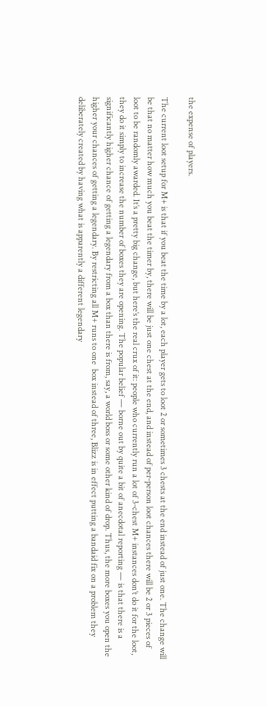the expense of players.

The current loot setup for M+ is that if you beat the time by a lot, each player gets to loot 2 or sometimes 3 chests at the end instead of just one. The change will be that no matter how much you beat the timer by, there will be just one chest at the end, and instead of per-person loot chances there will be 2 or 3 pieces of loot to be randomly awarded. It’s a pretty big change, but here’s the real crux of it: people who currently run a lot of 3-chest M+ instances don’t do it for the loot, they do it simply to increase the number of boxes they are opening. The popular belief — borne out by quite a bit of anecdotal reporting — is that there is a significantly higher chance of getting a legendary from a box than there is from, say, a world boss or some other kind of drop. Thus, the more boxes you open the higher your chances of getting a legendary. By restricting all M+ runs to one  box instead of three, Blizz is in effect putting a bandaid fix on a problem they deliberately created by having what is apparently a different legendary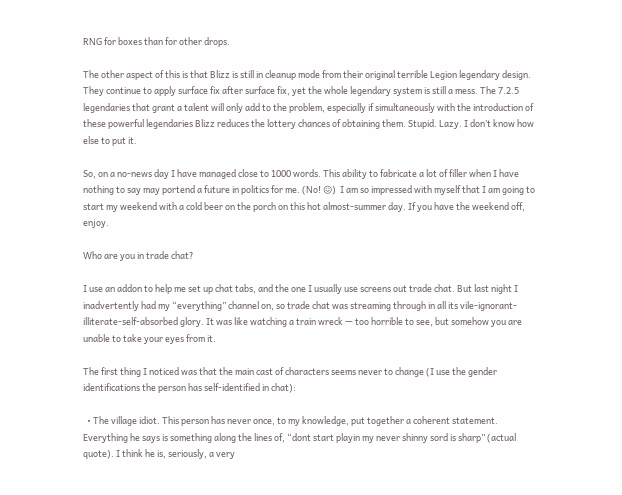RNG for boxes than for other drops.

The other aspect of this is that Blizz is still in cleanup mode from their original terrible Legion legendary design. They continue to apply surface fix after surface fix, yet the whole legendary system is still a mess. The 7.2.5 legendaries that grant a talent will only add to the problem, especially if simultaneously with the introduction of these powerful legendaries Blizz reduces the lottery chances of obtaining them. Stupid. Lazy. I don’t know how else to put it.

So, on a no-news day I have managed close to 1000 words. This ability to fabricate a lot of filler when I have nothing to say may portend a future in politics for me. (No! 😖)  I am so impressed with myself that I am going to start my weekend with a cold beer on the porch on this hot almost-summer day. If you have the weekend off, enjoy.

Who are you in trade chat?

I use an addon to help me set up chat tabs, and the one I usually use screens out trade chat. But last night I inadvertently had my “everything” channel on, so trade chat was streaming through in all its vile-ignorant-illiterate-self-absorbed glory. It was like watching a train wreck — too horrible to see, but somehow you are unable to take your eyes from it.

The first thing I noticed was that the main cast of characters seems never to change (I use the gender identifications the person has self-identified in chat):

  • The village idiot. This person has never once, to my knowledge, put together a coherent statement. Everything he says is something along the lines of, “dont start playin my never shinny sord is sharp” (actual quote). I think he is, seriously, a very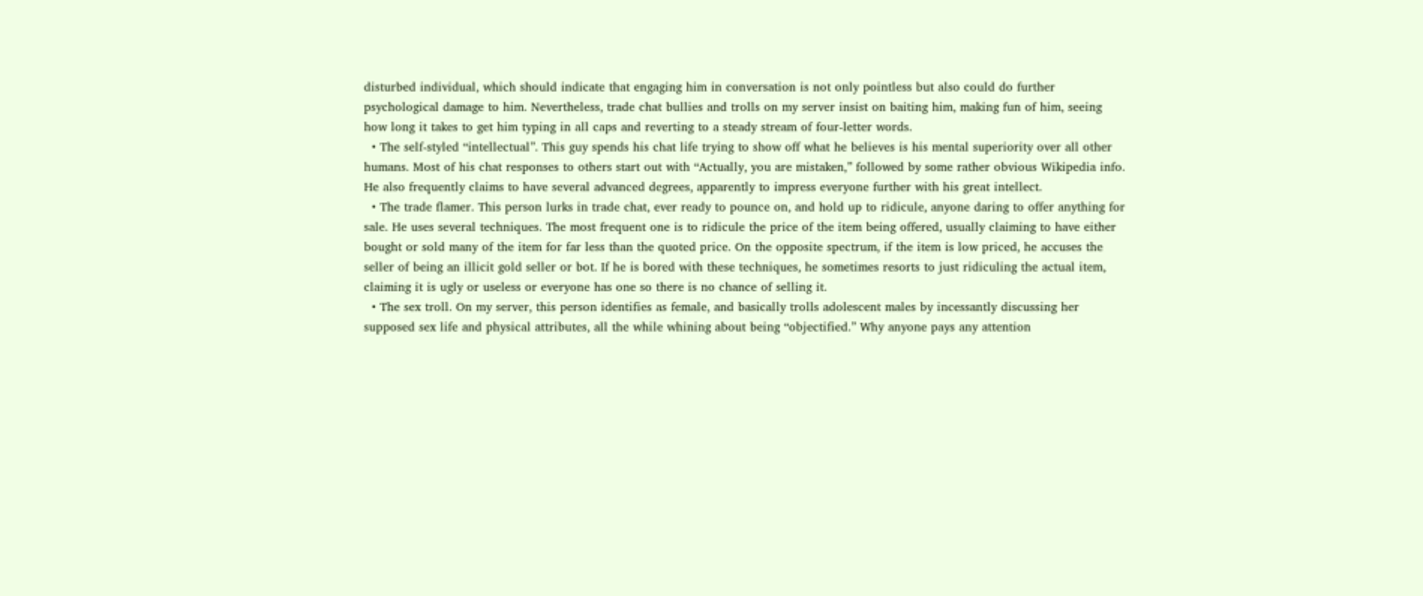disturbed individual, which should indicate that engaging him in conversation is not only pointless but also could do further psychological damage to him. Nevertheless, trade chat bullies and trolls on my server insist on baiting him, making fun of him, seeing how long it takes to get him typing in all caps and reverting to a steady stream of four-letter words.
  • The self-styled “intellectual”. This guy spends his chat life trying to show off what he believes is his mental superiority over all other humans. Most of his chat responses to others start out with “Actually, you are mistaken,” followed by some rather obvious Wikipedia info. He also frequently claims to have several advanced degrees, apparently to impress everyone further with his great intellect.
  • The trade flamer. This person lurks in trade chat, ever ready to pounce on, and hold up to ridicule, anyone daring to offer anything for sale. He uses several techniques. The most frequent one is to ridicule the price of the item being offered, usually claiming to have either bought or sold many of the item for far less than the quoted price. On the opposite spectrum, if the item is low priced, he accuses the seller of being an illicit gold seller or bot. If he is bored with these techniques, he sometimes resorts to just ridiculing the actual item, claiming it is ugly or useless or everyone has one so there is no chance of selling it.
  • The sex troll. On my server, this person identifies as female, and basically trolls adolescent males by incessantly discussing her supposed sex life and physical attributes, all the while whining about being “objectified.” Why anyone pays any attention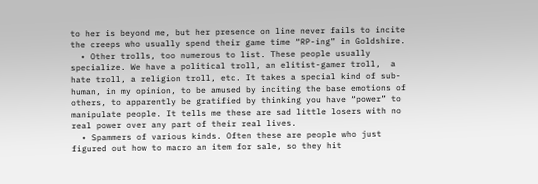to her is beyond me, but her presence on line never fails to incite the creeps who usually spend their game time “RP-ing” in Goldshire.
  • Other trolls, too numerous to list. These people usually specialize. We have a political troll, an elitist-gamer troll,  a hate troll, a religion troll, etc. It takes a special kind of sub-human, in my opinion, to be amused by inciting the base emotions of others, to apparently be gratified by thinking you have “power” to manipulate people. It tells me these are sad little losers with no real power over any part of their real lives.
  • Spammers of various kinds. Often these are people who just figured out how to macro an item for sale, so they hit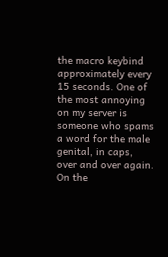the macro keybind approximately every 15 seconds. One of the most annoying on my server is someone who spams a word for the male genital, in caps, over and over again. On the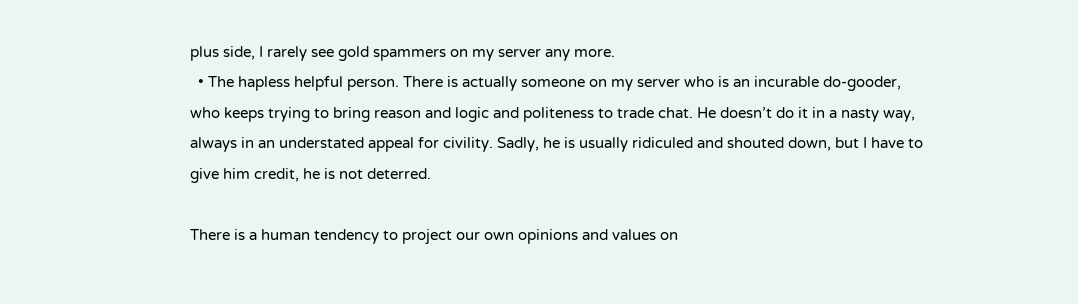plus side, I rarely see gold spammers on my server any more.
  • The hapless helpful person. There is actually someone on my server who is an incurable do-gooder, who keeps trying to bring reason and logic and politeness to trade chat. He doesn’t do it in a nasty way, always in an understated appeal for civility. Sadly, he is usually ridiculed and shouted down, but I have to give him credit, he is not deterred.

There is a human tendency to project our own opinions and values on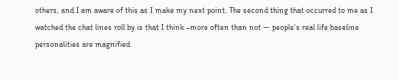others, and I am aware of this as I make my next point. The second thing that occurred to me as I watched the chat lines roll by is that I think –more often than not — people’s real life baseline personalities are magnified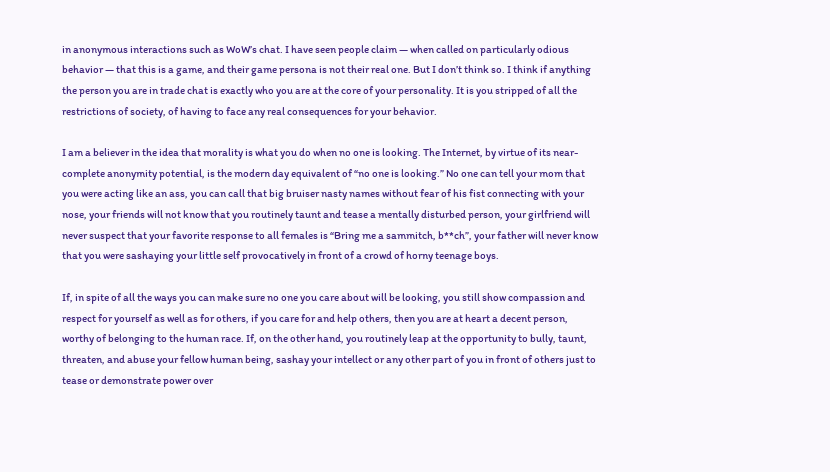in anonymous interactions such as WoW’s chat. I have seen people claim — when called on particularly odious behavior — that this is a game, and their game persona is not their real one. But I don’t think so. I think if anything the person you are in trade chat is exactly who you are at the core of your personality. It is you stripped of all the restrictions of society, of having to face any real consequences for your behavior.

I am a believer in the idea that morality is what you do when no one is looking. The Internet, by virtue of its near-complete anonymity potential, is the modern day equivalent of “no one is looking.” No one can tell your mom that you were acting like an ass, you can call that big bruiser nasty names without fear of his fist connecting with your nose, your friends will not know that you routinely taunt and tease a mentally disturbed person, your girlfriend will never suspect that your favorite response to all females is “Bring me a sammitch, b**ch”, your father will never know that you were sashaying your little self provocatively in front of a crowd of horny teenage boys.

If, in spite of all the ways you can make sure no one you care about will be looking, you still show compassion and respect for yourself as well as for others, if you care for and help others, then you are at heart a decent person, worthy of belonging to the human race. If, on the other hand, you routinely leap at the opportunity to bully, taunt, threaten, and abuse your fellow human being, sashay your intellect or any other part of you in front of others just to tease or demonstrate power over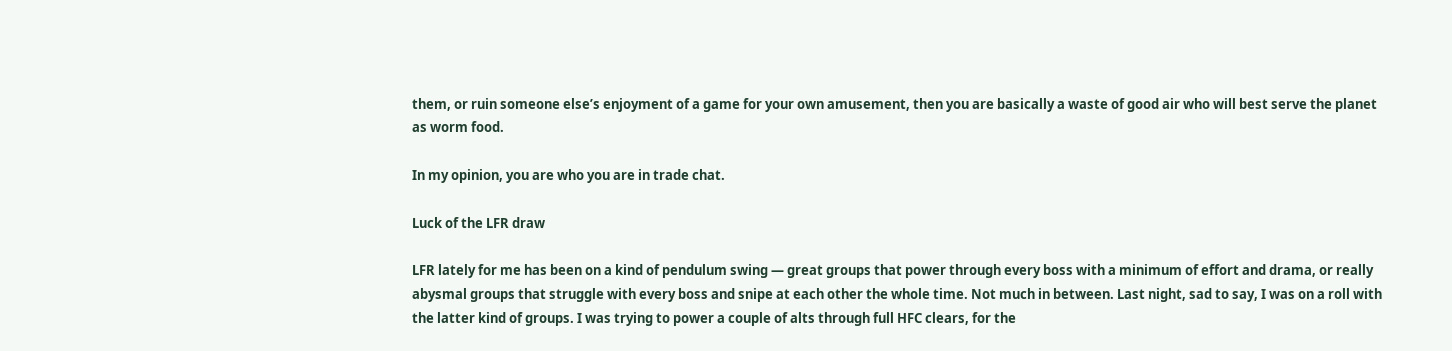them, or ruin someone else’s enjoyment of a game for your own amusement, then you are basically a waste of good air who will best serve the planet as worm food.

In my opinion, you are who you are in trade chat.

Luck of the LFR draw

LFR lately for me has been on a kind of pendulum swing — great groups that power through every boss with a minimum of effort and drama, or really abysmal groups that struggle with every boss and snipe at each other the whole time. Not much in between. Last night, sad to say, I was on a roll with the latter kind of groups. I was trying to power a couple of alts through full HFC clears, for the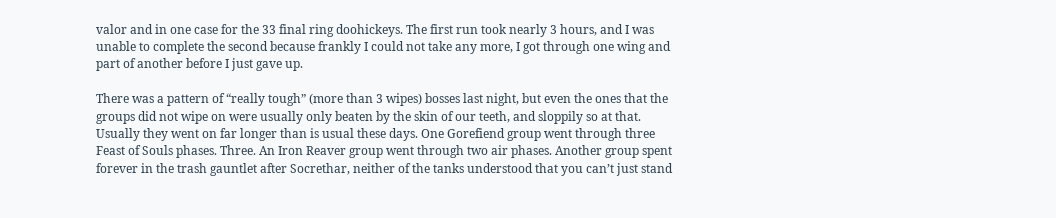valor and in one case for the 33 final ring doohickeys. The first run took nearly 3 hours, and I was unable to complete the second because frankly I could not take any more, I got through one wing and part of another before I just gave up.

There was a pattern of “really tough” (more than 3 wipes) bosses last night, but even the ones that the groups did not wipe on were usually only beaten by the skin of our teeth, and sloppily so at that. Usually they went on far longer than is usual these days. One Gorefiend group went through three Feast of Souls phases. Three. An Iron Reaver group went through two air phases. Another group spent forever in the trash gauntlet after Socrethar, neither of the tanks understood that you can’t just stand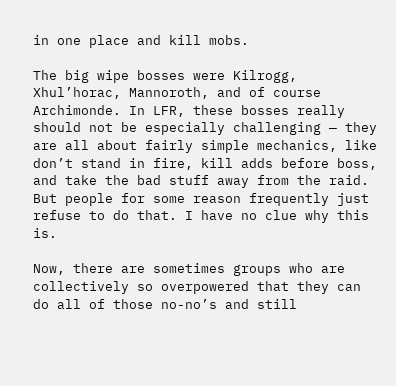in one place and kill mobs.

The big wipe bosses were Kilrogg, Xhul’horac, Mannoroth, and of course Archimonde. In LFR, these bosses really should not be especially challenging — they are all about fairly simple mechanics, like don’t stand in fire, kill adds before boss, and take the bad stuff away from the raid. But people for some reason frequently just refuse to do that. I have no clue why this is.

Now, there are sometimes groups who are collectively so overpowered that they can do all of those no-no’s and still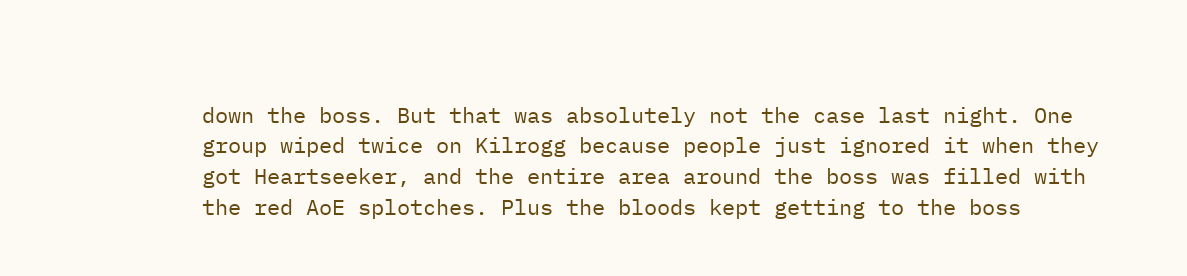down the boss. But that was absolutely not the case last night. One group wiped twice on Kilrogg because people just ignored it when they got Heartseeker, and the entire area around the boss was filled with the red AoE splotches. Plus the bloods kept getting to the boss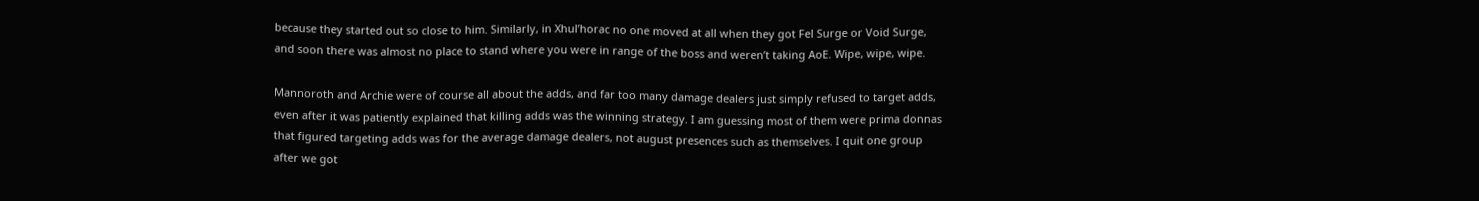because they started out so close to him. Similarly, in Xhul’horac no one moved at all when they got Fel Surge or Void Surge, and soon there was almost no place to stand where you were in range of the boss and weren’t taking AoE. Wipe, wipe, wipe.

Mannoroth and Archie were of course all about the adds, and far too many damage dealers just simply refused to target adds, even after it was patiently explained that killing adds was the winning strategy. I am guessing most of them were prima donnas that figured targeting adds was for the average damage dealers, not august presences such as themselves. I quit one group after we got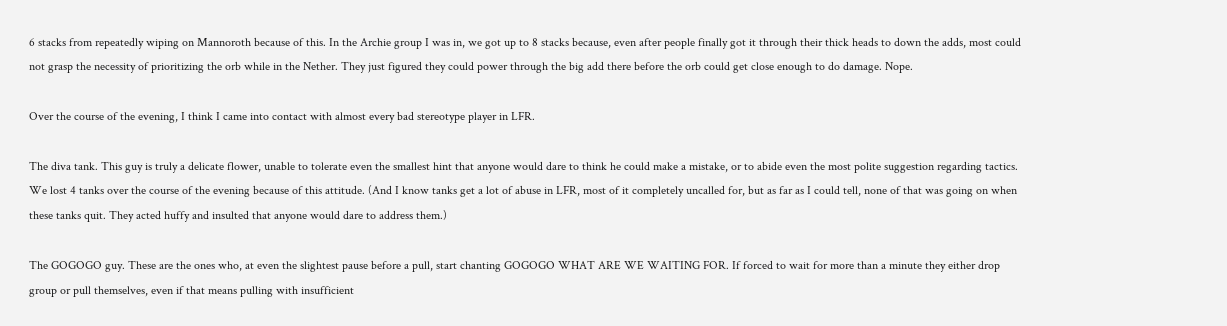6 stacks from repeatedly wiping on Mannoroth because of this. In the Archie group I was in, we got up to 8 stacks because, even after people finally got it through their thick heads to down the adds, most could not grasp the necessity of prioritizing the orb while in the Nether. They just figured they could power through the big add there before the orb could get close enough to do damage. Nope.

Over the course of the evening, I think I came into contact with almost every bad stereotype player in LFR.

The diva tank. This guy is truly a delicate flower, unable to tolerate even the smallest hint that anyone would dare to think he could make a mistake, or to abide even the most polite suggestion regarding tactics. We lost 4 tanks over the course of the evening because of this attitude. (And I know tanks get a lot of abuse in LFR, most of it completely uncalled for, but as far as I could tell, none of that was going on when these tanks quit. They acted huffy and insulted that anyone would dare to address them.)

The GOGOGO guy. These are the ones who, at even the slightest pause before a pull, start chanting GOGOGO WHAT ARE WE WAITING FOR. If forced to wait for more than a minute they either drop group or pull themselves, even if that means pulling with insufficient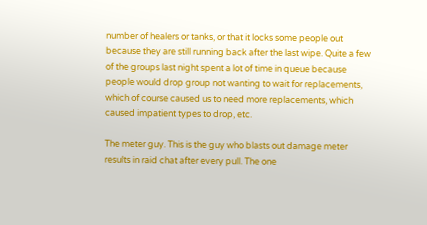number of healers or tanks, or that it locks some people out because they are still running back after the last wipe. Quite a few of the groups last night spent a lot of time in queue because people would drop group not wanting to wait for replacements, which of course caused us to need more replacements, which caused impatient types to drop, etc.

The meter guy. This is the guy who blasts out damage meter results in raid chat after every pull. The one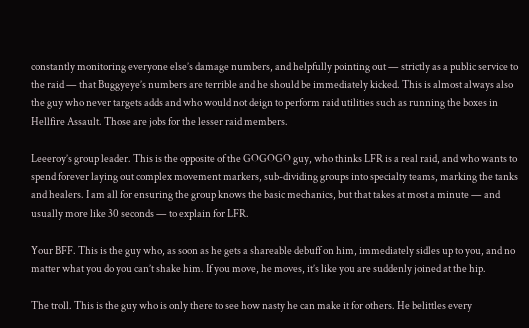constantly monitoring everyone else’s damage numbers, and helpfully pointing out — strictly as a public service to the raid — that Buggyeye’s numbers are terrible and he should be immediately kicked. This is almost always also the guy who never targets adds and who would not deign to perform raid utilities such as running the boxes in Hellfire Assault. Those are jobs for the lesser raid members.

Leeeroy’s group leader. This is the opposite of the GOGOGO guy, who thinks LFR is a real raid, and who wants to spend forever laying out complex movement markers, sub-dividing groups into specialty teams, marking the tanks and healers. I am all for ensuring the group knows the basic mechanics, but that takes at most a minute — and usually more like 30 seconds — to explain for LFR.

Your BFF. This is the guy who, as soon as he gets a shareable debuff on him, immediately sidles up to you, and no matter what you do you can’t shake him. If you move, he moves, it’s like you are suddenly joined at the hip.

The troll. This is the guy who is only there to see how nasty he can make it for others. He belittles every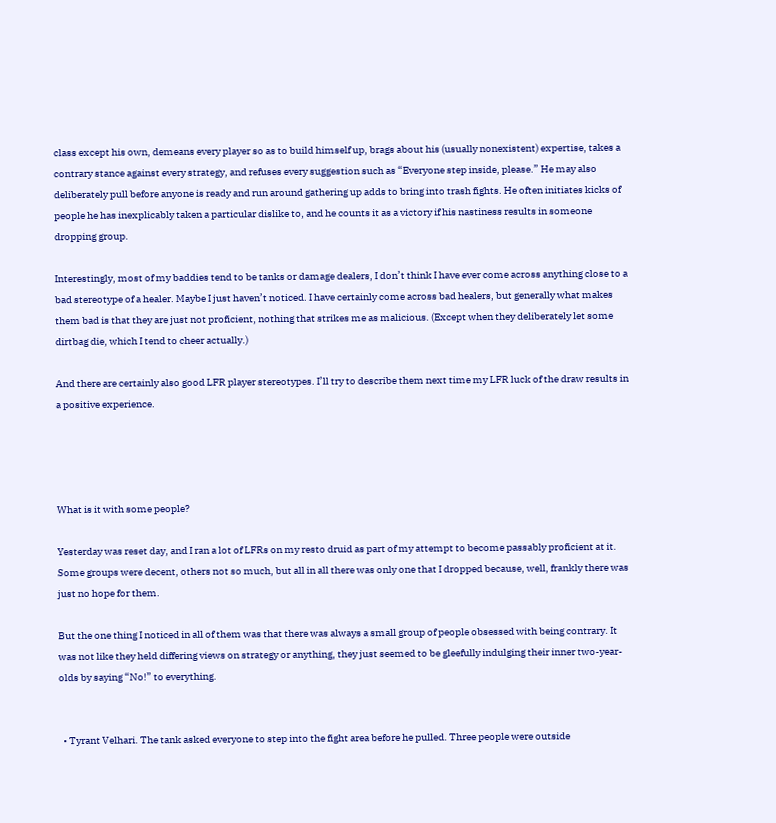class except his own, demeans every player so as to build himself up, brags about his (usually nonexistent) expertise, takes a contrary stance against every strategy, and refuses every suggestion such as “Everyone step inside, please.” He may also deliberately pull before anyone is ready and run around gathering up adds to bring into trash fights. He often initiates kicks of people he has inexplicably taken a particular dislike to, and he counts it as a victory if his nastiness results in someone dropping group.

Interestingly, most of my baddies tend to be tanks or damage dealers, I don’t think I have ever come across anything close to a bad stereotype of a healer. Maybe I just haven’t noticed. I have certainly come across bad healers, but generally what makes them bad is that they are just not proficient, nothing that strikes me as malicious. (Except when they deliberately let some dirtbag die, which I tend to cheer actually.)

And there are certainly also good LFR player stereotypes. I’ll try to describe them next time my LFR luck of the draw results in a positive experience.




What is it with some people?

Yesterday was reset day, and I ran a lot of LFRs on my resto druid as part of my attempt to become passably proficient at it. Some groups were decent, others not so much, but all in all there was only one that I dropped because, well, frankly there was just no hope for them.

But the one thing I noticed in all of them was that there was always a small group of people obsessed with being contrary. It was not like they held differing views on strategy or anything, they just seemed to be gleefully indulging their inner two-year-olds by saying “No!” to everything.


  • Tyrant Velhari. The tank asked everyone to step into the fight area before he pulled. Three people were outside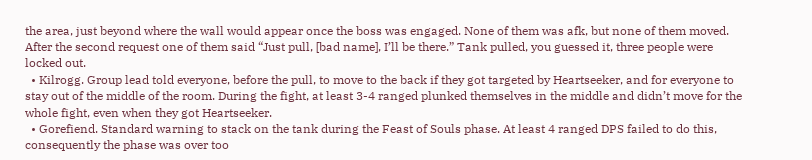the area, just beyond where the wall would appear once the boss was engaged. None of them was afk, but none of them moved. After the second request one of them said “Just pull, [bad name], I’ll be there.” Tank pulled, you guessed it, three people were locked out.
  • Kilrogg. Group lead told everyone, before the pull, to move to the back if they got targeted by Heartseeker, and for everyone to stay out of the middle of the room. During the fight, at least 3-4 ranged plunked themselves in the middle and didn’t move for the whole fight, even when they got Heartseeker.
  • Gorefiend. Standard warning to stack on the tank during the Feast of Souls phase. At least 4 ranged DPS failed to do this, consequently the phase was over too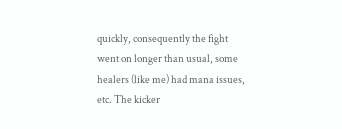quickly, consequently the fight went on longer than usual, some healers (like me) had mana issues, etc. The kicker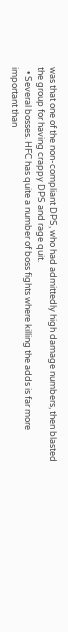was that one of the non-compliant DPS, who had admittedly high damage numbers, then blasted the group for having crappy DPS and rage quit.
  • Several bosses. HFC has quite a number of boss fights where killing the adds is far more important than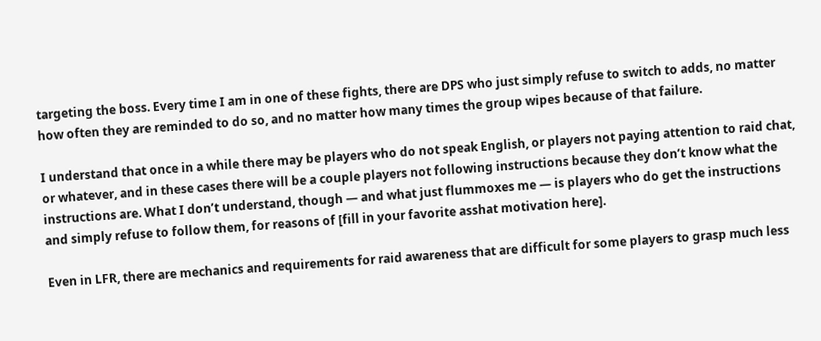targeting the boss. Every time I am in one of these fights, there are DPS who just simply refuse to switch to adds, no matter how often they are reminded to do so, and no matter how many times the group wipes because of that failure.

I understand that once in a while there may be players who do not speak English, or players not paying attention to raid chat, or whatever, and in these cases there will be a couple players not following instructions because they don’t know what the instructions are. What I don’t understand, though — and what just flummoxes me — is players who do get the instructions and simply refuse to follow them, for reasons of [fill in your favorite asshat motivation here].

Even in LFR, there are mechanics and requirements for raid awareness that are difficult for some players to grasp much less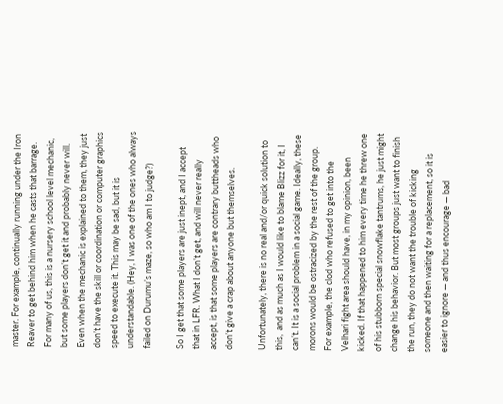master. For example, continually running under the Iron Reaver to get behind him when he casts that barrage. For many of us, this is a nursery school level mechanic, but some players don’t get it and probably never will. Even when the mechanic is explained to them, they just don’t have the skill or coordination or computer graphics speed to execute it. This may be sad, but it is understandable. (Hey, I was one of the ones who always failed on Durumu’s maze, so who am I to judge?)

So I get that some players are just inept, and I accept that in LFR. What I don’t get, and will never really accept, is that some players are contrary buttheads who don’t give a crap about anyone but themselves.

Unfortunately, there is no real and/or quick solution to this,  and as much as I would like to blame Blizz for it, I can’t. It is a social problem in a social game. Ideally, these morons would be ostracized by the rest of the group. For example, the clod who refused to get into the Velhari fight area should have, in my opinion, been kicked. If that happened to him every time he threw one of his stubborn special snowflake tantrums, he just might change his behavior. But most groups just want to finish the run, they do not want the trouble of kicking someone and then waiting for a replacement, so it is easier to ignore — and thus encourage — bad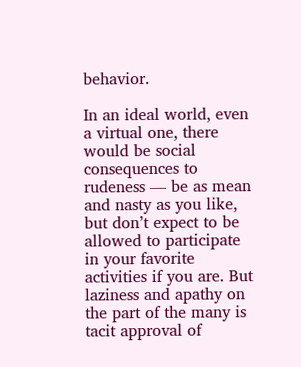behavior.

In an ideal world, even a virtual one, there would be social consequences to rudeness — be as mean and nasty as you like, but don’t expect to be allowed to participate in your favorite activities if you are. But laziness and apathy on the part of the many is tacit approval of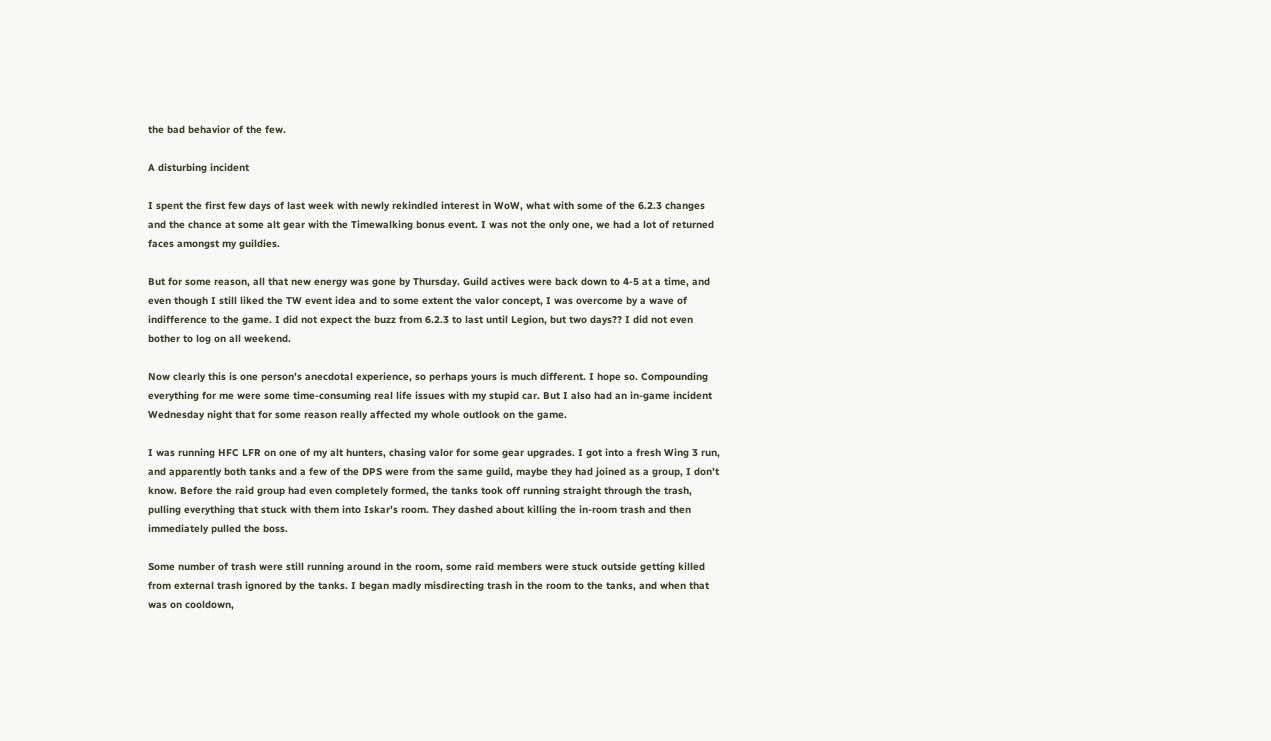the bad behavior of the few.

A disturbing incident

I spent the first few days of last week with newly rekindled interest in WoW, what with some of the 6.2.3 changes and the chance at some alt gear with the Timewalking bonus event. I was not the only one, we had a lot of returned faces amongst my guildies.

But for some reason, all that new energy was gone by Thursday. Guild actives were back down to 4-5 at a time, and even though I still liked the TW event idea and to some extent the valor concept, I was overcome by a wave of indifference to the game. I did not expect the buzz from 6.2.3 to last until Legion, but two days?? I did not even bother to log on all weekend.

Now clearly this is one person’s anecdotal experience, so perhaps yours is much different. I hope so. Compounding everything for me were some time-consuming real life issues with my stupid car. But I also had an in-game incident Wednesday night that for some reason really affected my whole outlook on the game.

I was running HFC LFR on one of my alt hunters, chasing valor for some gear upgrades. I got into a fresh Wing 3 run, and apparently both tanks and a few of the DPS were from the same guild, maybe they had joined as a group, I don’t know. Before the raid group had even completely formed, the tanks took off running straight through the trash, pulling everything that stuck with them into Iskar’s room. They dashed about killing the in-room trash and then immediately pulled the boss.

Some number of trash were still running around in the room, some raid members were stuck outside getting killed from external trash ignored by the tanks. I began madly misdirecting trash in the room to the tanks, and when that was on cooldown,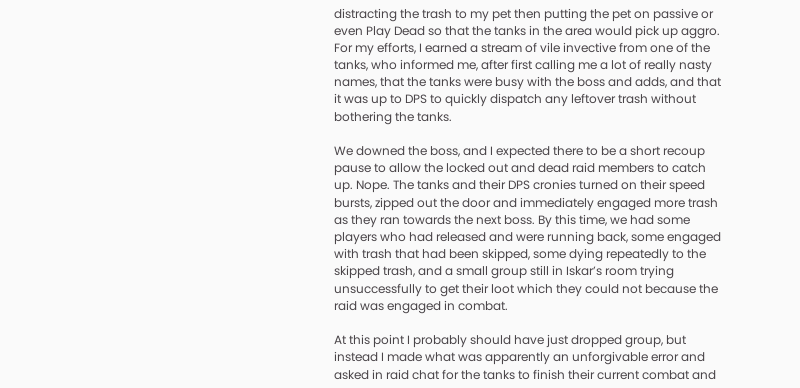distracting the trash to my pet then putting the pet on passive or even Play Dead so that the tanks in the area would pick up aggro. For my efforts, I earned a stream of vile invective from one of the tanks, who informed me, after first calling me a lot of really nasty names, that the tanks were busy with the boss and adds, and that it was up to DPS to quickly dispatch any leftover trash without bothering the tanks.

We downed the boss, and I expected there to be a short recoup pause to allow the locked out and dead raid members to catch up. Nope. The tanks and their DPS cronies turned on their speed bursts, zipped out the door and immediately engaged more trash as they ran towards the next boss. By this time, we had some players who had released and were running back, some engaged with trash that had been skipped, some dying repeatedly to the skipped trash, and a small group still in Iskar’s room trying unsuccessfully to get their loot which they could not because the raid was engaged in combat.

At this point I probably should have just dropped group, but instead I made what was apparently an unforgivable error and asked in raid chat for the tanks to finish their current combat and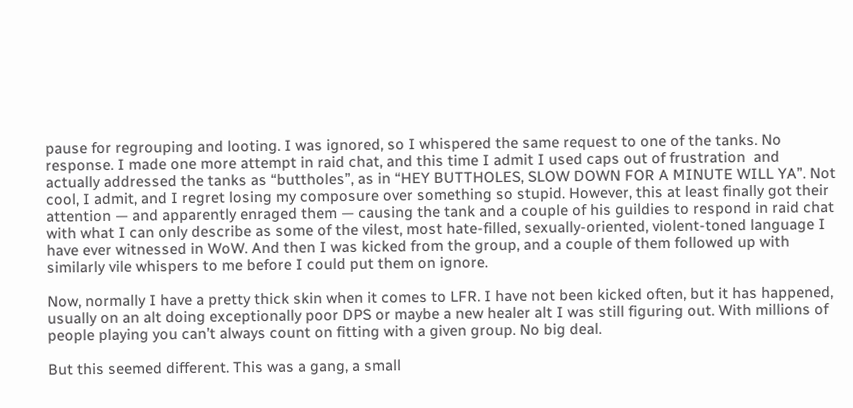pause for regrouping and looting. I was ignored, so I whispered the same request to one of the tanks. No response. I made one more attempt in raid chat, and this time I admit I used caps out of frustration  and actually addressed the tanks as “buttholes”, as in “HEY BUTTHOLES, SLOW DOWN FOR A MINUTE WILL YA”. Not cool, I admit, and I regret losing my composure over something so stupid. However, this at least finally got their attention — and apparently enraged them — causing the tank and a couple of his guildies to respond in raid chat with what I can only describe as some of the vilest, most hate-filled, sexually-oriented, violent-toned language I have ever witnessed in WoW. And then I was kicked from the group, and a couple of them followed up with similarly vile whispers to me before I could put them on ignore.

Now, normally I have a pretty thick skin when it comes to LFR. I have not been kicked often, but it has happened, usually on an alt doing exceptionally poor DPS or maybe a new healer alt I was still figuring out. With millions of people playing you can’t always count on fitting with a given group. No big deal.

But this seemed different. This was a gang, a small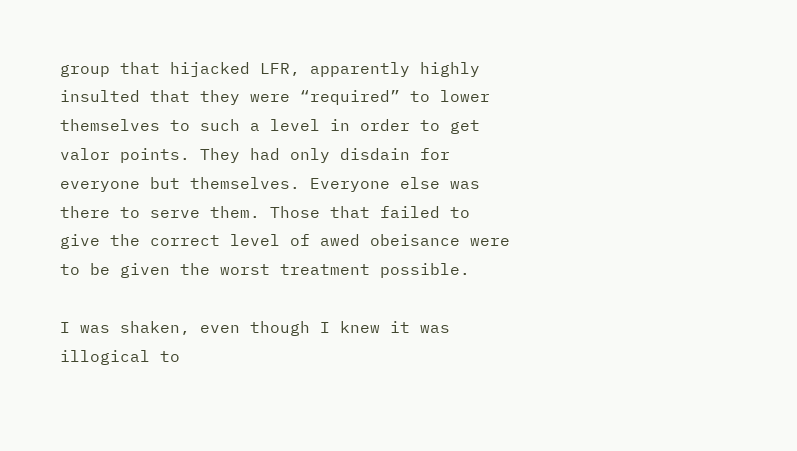group that hijacked LFR, apparently highly insulted that they were “required” to lower themselves to such a level in order to get valor points. They had only disdain for everyone but themselves. Everyone else was there to serve them. Those that failed to give the correct level of awed obeisance were to be given the worst treatment possible.

I was shaken, even though I knew it was illogical to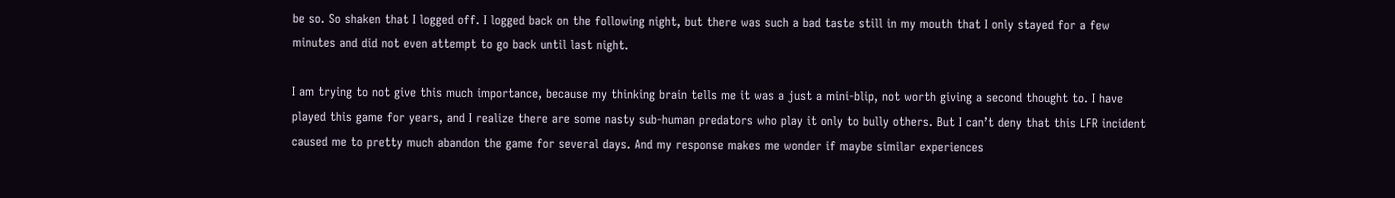be so. So shaken that I logged off. I logged back on the following night, but there was such a bad taste still in my mouth that I only stayed for a few minutes and did not even attempt to go back until last night.

I am trying to not give this much importance, because my thinking brain tells me it was a just a mini-blip, not worth giving a second thought to. I have played this game for years, and I realize there are some nasty sub-human predators who play it only to bully others. But I can’t deny that this LFR incident caused me to pretty much abandon the game for several days. And my response makes me wonder if maybe similar experiences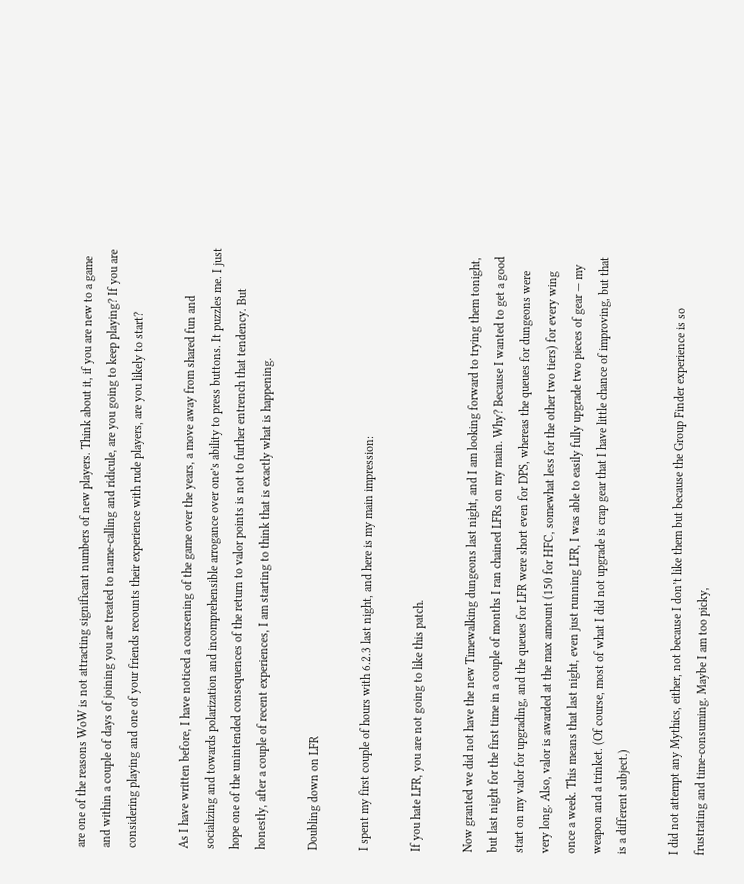are one of the reasons WoW is not attracting significant numbers of new players. Think about it, if you are new to a game and within a couple of days of joining you are treated to name-calling and ridicule, are you going to keep playing? If you are considering playing and one of your friends recounts their experience with rude players, are you likely to start?

As I have written before, I have noticed a coarsening of the game over the years, a move away from shared fun and socializing and towards polarization and incomprehensible arrogance over one’s ability to press buttons. It puzzles me. I just hope one of the unintended consequences of the return to valor points is not to further entrench that tendency. But honestly, after a couple of recent experiences, I am starting to think that is exactly what is happening.

Doubling down on LFR

I spent my first couple of hours with 6.2.3 last night, and here is my main impression:

If you hate LFR, you are not going to like this patch.

Now granted we did not have the new Timewalking dungeons last night, and I am looking forward to trying them tonight, but last night for the first time in a couple of months I ran chained LFRs on my main. Why? Because I wanted to get a good start on my valor for upgrading, and the queues for LFR were short even for DPS, whereas the queues for dungeons were very long. Also, valor is awarded at the max amount (150 for HFC, somewhat less for the other two tiers) for every wing once a week. This means that last night, even just running LFR, I was able to easily fully upgrade two pieces of gear — my weapon and a trinket. (Of course, most of what I did not upgrade is crap gear that I have little chance of improving, but that is a different subject.)

I did not attempt any Mythics, either, not because I don’t like them but because the Group Finder experience is so frustrating and time-consuming. Maybe I am too picky,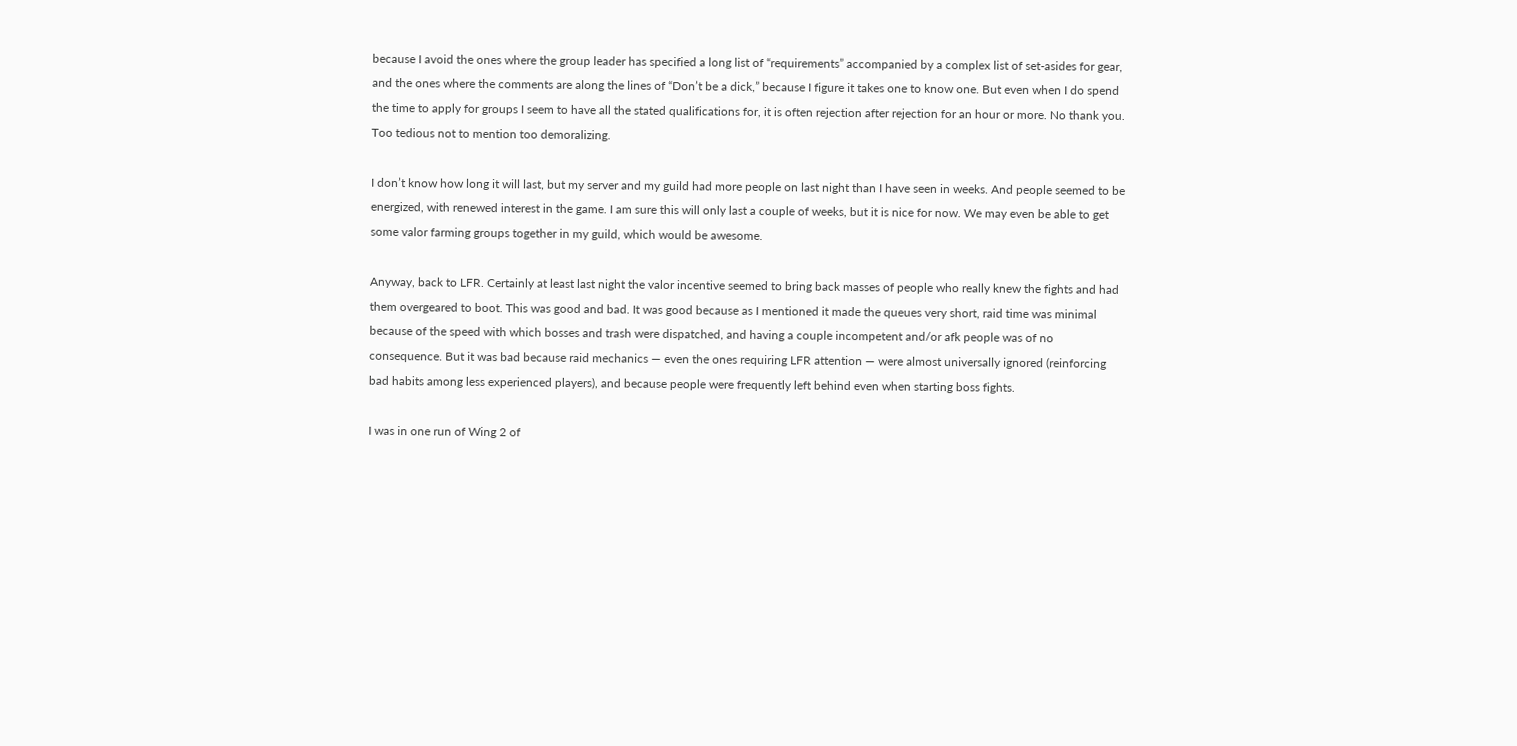because I avoid the ones where the group leader has specified a long list of “requirements” accompanied by a complex list of set-asides for gear, and the ones where the comments are along the lines of “Don’t be a dick,” because I figure it takes one to know one. But even when I do spend the time to apply for groups I seem to have all the stated qualifications for, it is often rejection after rejection for an hour or more. No thank you. Too tedious not to mention too demoralizing.

I don’t know how long it will last, but my server and my guild had more people on last night than I have seen in weeks. And people seemed to be energized, with renewed interest in the game. I am sure this will only last a couple of weeks, but it is nice for now. We may even be able to get some valor farming groups together in my guild, which would be awesome.

Anyway, back to LFR. Certainly at least last night the valor incentive seemed to bring back masses of people who really knew the fights and had them overgeared to boot. This was good and bad. It was good because as I mentioned it made the queues very short, raid time was minimal because of the speed with which bosses and trash were dispatched, and having a couple incompetent and/or afk people was of no consequence. But it was bad because raid mechanics — even the ones requiring LFR attention — were almost universally ignored (reinforcing bad habits among less experienced players), and because people were frequently left behind even when starting boss fights.

I was in one run of Wing 2 of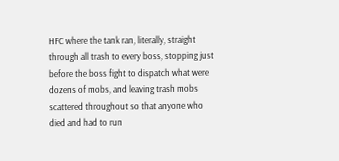HFC where the tank ran, literally, straight through all trash to every boss, stopping just before the boss fight to dispatch what were dozens of mobs, and leaving trash mobs scattered throughout so that anyone who died and had to run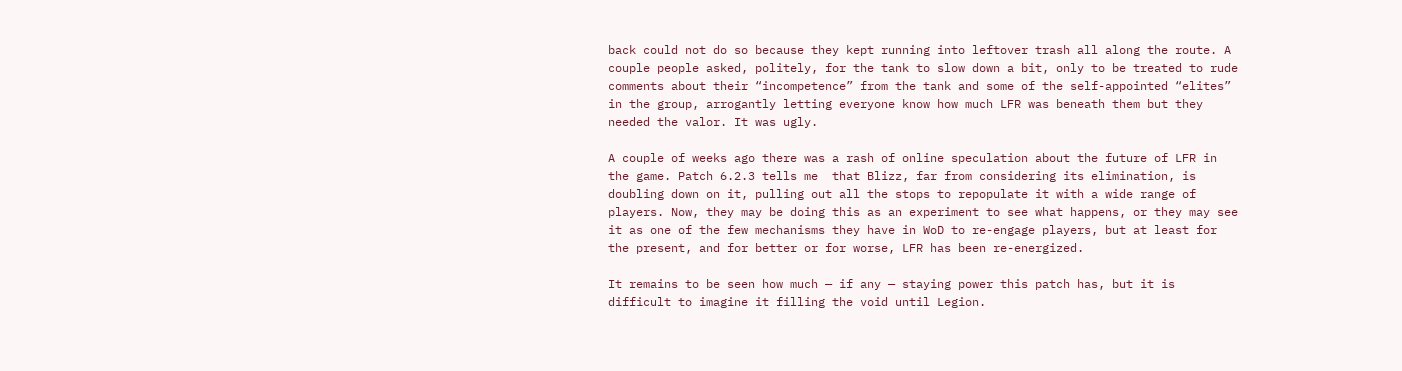back could not do so because they kept running into leftover trash all along the route. A couple people asked, politely, for the tank to slow down a bit, only to be treated to rude comments about their “incompetence” from the tank and some of the self-appointed “elites” in the group, arrogantly letting everyone know how much LFR was beneath them but they needed the valor. It was ugly.

A couple of weeks ago there was a rash of online speculation about the future of LFR in the game. Patch 6.2.3 tells me  that Blizz, far from considering its elimination, is doubling down on it, pulling out all the stops to repopulate it with a wide range of players. Now, they may be doing this as an experiment to see what happens, or they may see it as one of the few mechanisms they have in WoD to re-engage players, but at least for the present, and for better or for worse, LFR has been re-energized.

It remains to be seen how much — if any — staying power this patch has, but it is difficult to imagine it filling the void until Legion.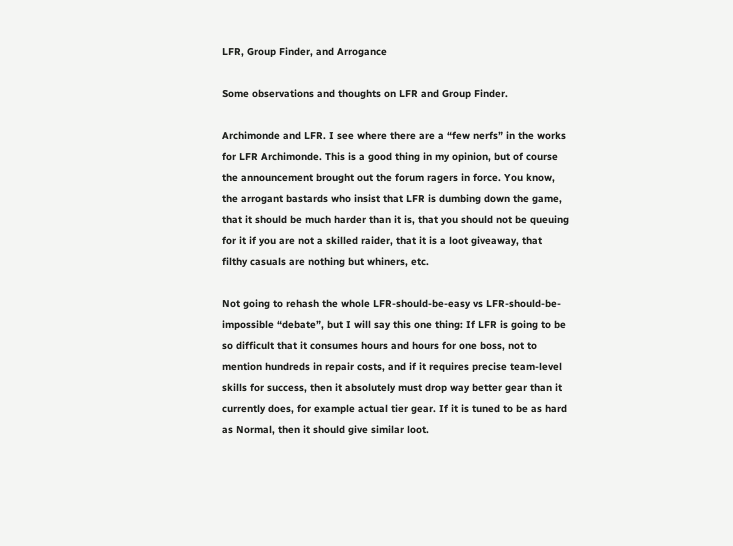LFR, Group Finder, and Arrogance

Some observations and thoughts on LFR and Group Finder.

Archimonde and LFR. I see where there are a “few nerfs” in the works for LFR Archimonde. This is a good thing in my opinion, but of course the announcement brought out the forum ragers in force. You know, the arrogant bastards who insist that LFR is dumbing down the game, that it should be much harder than it is, that you should not be queuing for it if you are not a skilled raider, that it is a loot giveaway, that filthy casuals are nothing but whiners, etc.

Not going to rehash the whole LFR-should-be-easy vs LFR-should-be-impossible “debate”, but I will say this one thing: If LFR is going to be so difficult that it consumes hours and hours for one boss, not to mention hundreds in repair costs, and if it requires precise team-level skills for success, then it absolutely must drop way better gear than it currently does, for example actual tier gear. If it is tuned to be as hard as Normal, then it should give similar loot.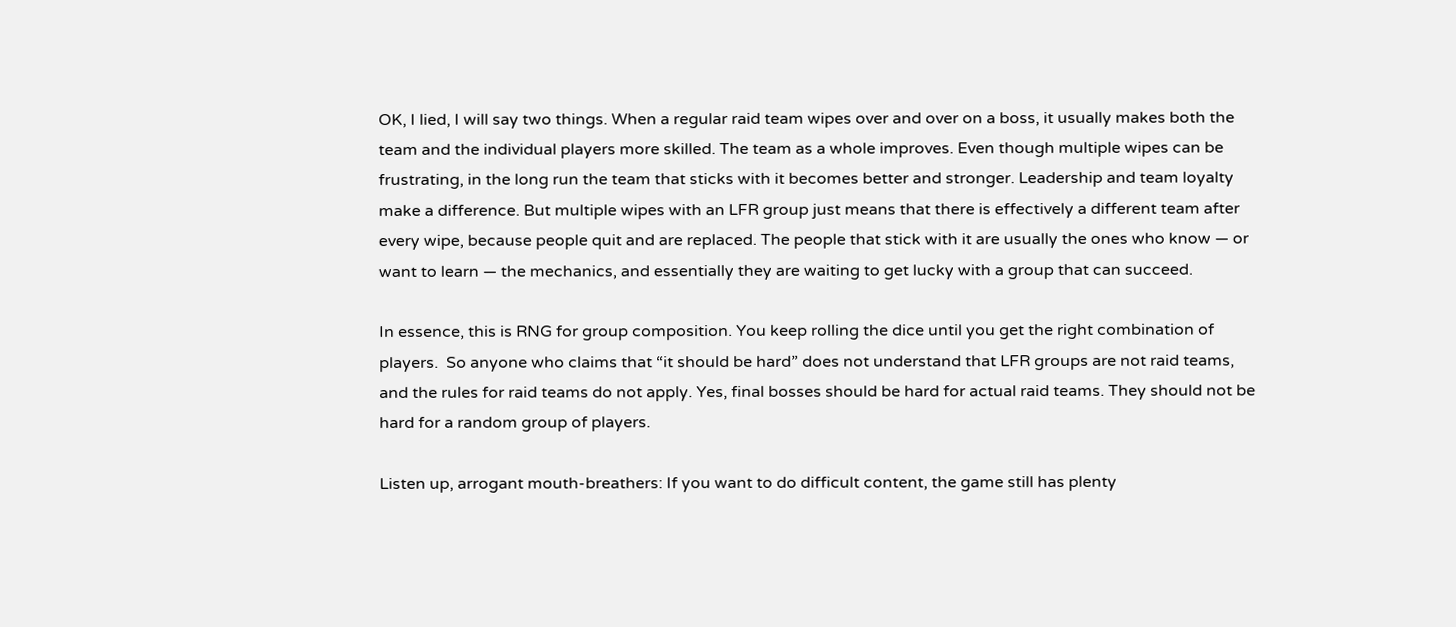OK, I lied, I will say two things. When a regular raid team wipes over and over on a boss, it usually makes both the team and the individual players more skilled. The team as a whole improves. Even though multiple wipes can be frustrating, in the long run the team that sticks with it becomes better and stronger. Leadership and team loyalty make a difference. But multiple wipes with an LFR group just means that there is effectively a different team after every wipe, because people quit and are replaced. The people that stick with it are usually the ones who know — or want to learn — the mechanics, and essentially they are waiting to get lucky with a group that can succeed.

In essence, this is RNG for group composition. You keep rolling the dice until you get the right combination of players.  So anyone who claims that “it should be hard” does not understand that LFR groups are not raid teams, and the rules for raid teams do not apply. Yes, final bosses should be hard for actual raid teams. They should not be hard for a random group of players.

Listen up, arrogant mouth-breathers: If you want to do difficult content, the game still has plenty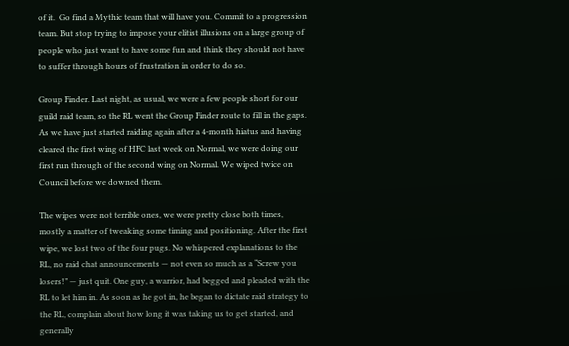of it.  Go find a Mythic team that will have you. Commit to a progression team. But stop trying to impose your elitist illusions on a large group of people who just want to have some fun and think they should not have to suffer through hours of frustration in order to do so.

Group Finder. Last night, as usual, we were a few people short for our guild raid team, so the RL went the Group Finder route to fill in the gaps. As we have just started raiding again after a 4-month hiatus and having cleared the first wing of HFC last week on Normal, we were doing our first run through of the second wing on Normal. We wiped twice on Council before we downed them.

The wipes were not terrible ones, we were pretty close both times, mostly a matter of tweaking some timing and positioning. After the first wipe, we lost two of the four pugs. No whispered explanations to the RL, no raid chat announcements — not even so much as a “Screw you losers!” — just quit. One guy, a warrior, had begged and pleaded with the RL to let him in. As soon as he got in, he began to dictate raid strategy to the RL, complain about how long it was taking us to get started, and generally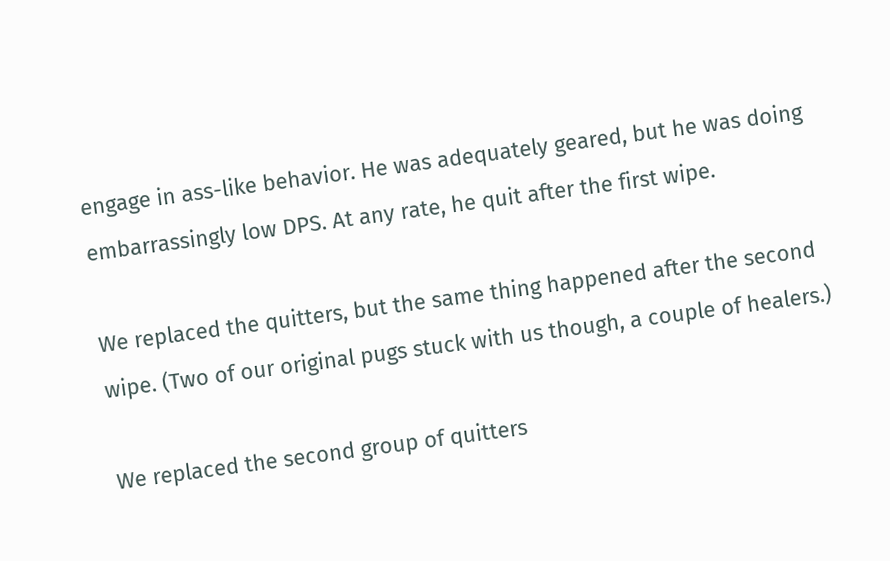engage in ass-like behavior. He was adequately geared, but he was doing embarrassingly low DPS. At any rate, he quit after the first wipe.

We replaced the quitters, but the same thing happened after the second wipe. (Two of our original pugs stuck with us though, a couple of healers.)

We replaced the second group of quitters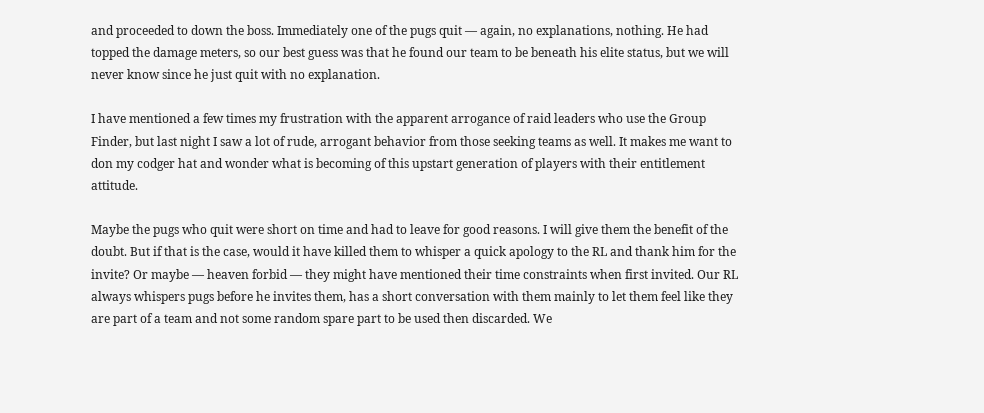and proceeded to down the boss. Immediately one of the pugs quit — again, no explanations, nothing. He had topped the damage meters, so our best guess was that he found our team to be beneath his elite status, but we will never know since he just quit with no explanation.

I have mentioned a few times my frustration with the apparent arrogance of raid leaders who use the Group Finder, but last night I saw a lot of rude, arrogant behavior from those seeking teams as well. It makes me want to don my codger hat and wonder what is becoming of this upstart generation of players with their entitlement attitude.

Maybe the pugs who quit were short on time and had to leave for good reasons. I will give them the benefit of the doubt. But if that is the case, would it have killed them to whisper a quick apology to the RL and thank him for the invite? Or maybe — heaven forbid — they might have mentioned their time constraints when first invited. Our RL always whispers pugs before he invites them, has a short conversation with them mainly to let them feel like they are part of a team and not some random spare part to be used then discarded. We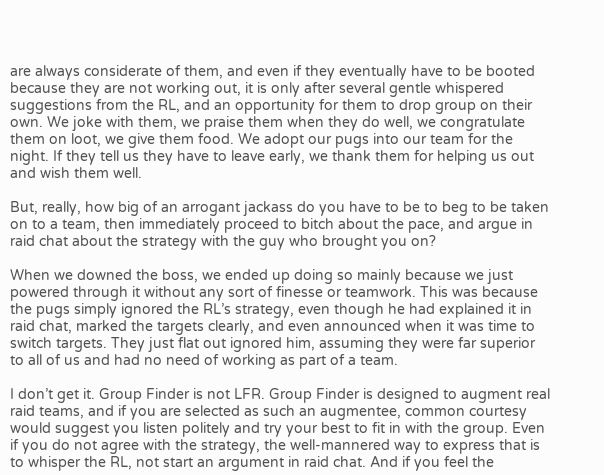are always considerate of them, and even if they eventually have to be booted because they are not working out, it is only after several gentle whispered suggestions from the RL, and an opportunity for them to drop group on their own. We joke with them, we praise them when they do well, we congratulate them on loot, we give them food. We adopt our pugs into our team for the night. If they tell us they have to leave early, we thank them for helping us out and wish them well.

But, really, how big of an arrogant jackass do you have to be to beg to be taken on to a team, then immediately proceed to bitch about the pace, and argue in raid chat about the strategy with the guy who brought you on?

When we downed the boss, we ended up doing so mainly because we just powered through it without any sort of finesse or teamwork. This was because the pugs simply ignored the RL’s strategy, even though he had explained it in raid chat, marked the targets clearly, and even announced when it was time to switch targets. They just flat out ignored him, assuming they were far superior to all of us and had no need of working as part of a team.

I don’t get it. Group Finder is not LFR. Group Finder is designed to augment real raid teams, and if you are selected as such an augmentee, common courtesy would suggest you listen politely and try your best to fit in with the group. Even if you do not agree with the strategy, the well-mannered way to express that is to whisper the RL, not start an argument in raid chat. And if you feel the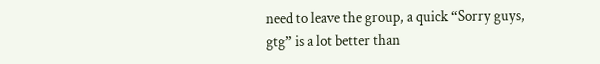need to leave the group, a quick “Sorry guys, gtg” is a lot better than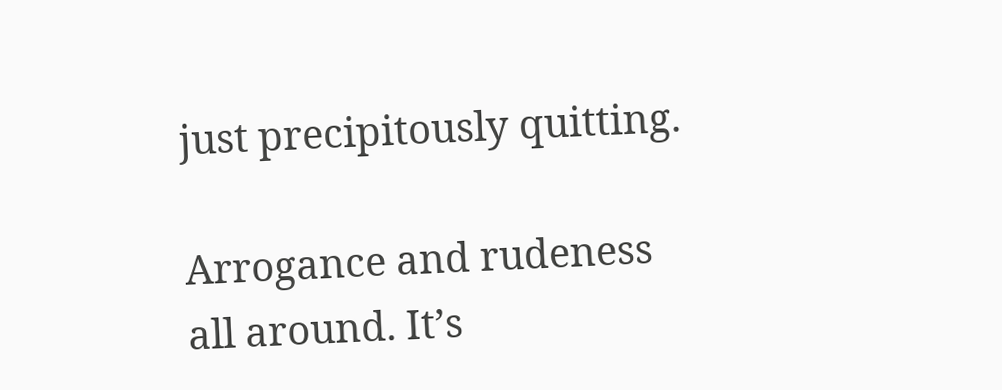just precipitously quitting.

Arrogance and rudeness all around. It’s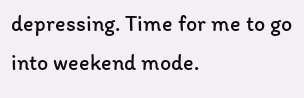depressing. Time for me to go into weekend mode.